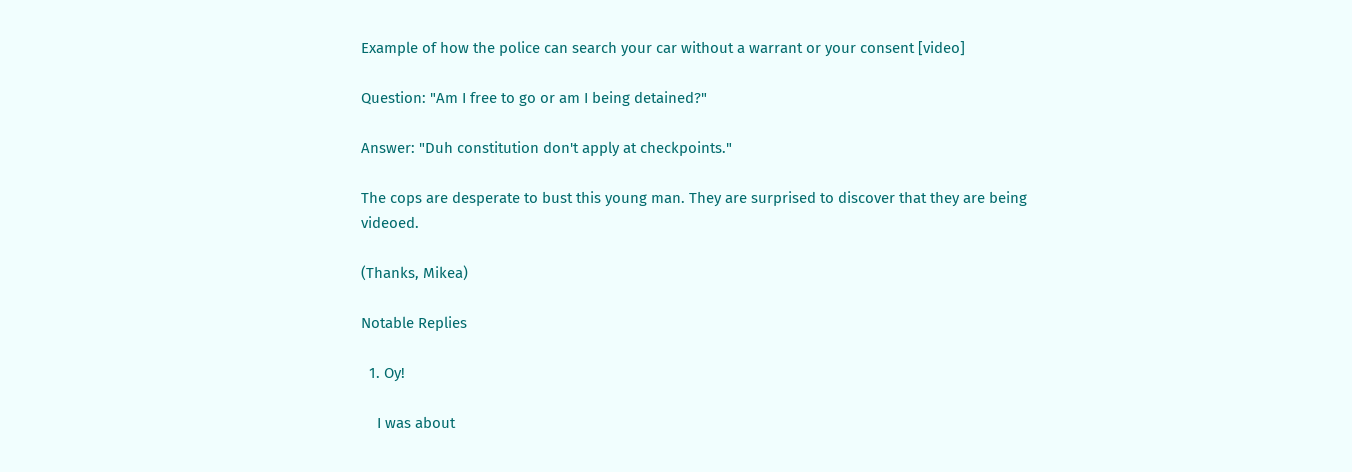Example of how the police can search your car without a warrant or your consent [video]

Question: "Am I free to go or am I being detained?"

Answer: "Duh constitution don't apply at checkpoints."

The cops are desperate to bust this young man. They are surprised to discover that they are being videoed.

(Thanks, Mikea)

Notable Replies

  1. Oy!

    I was about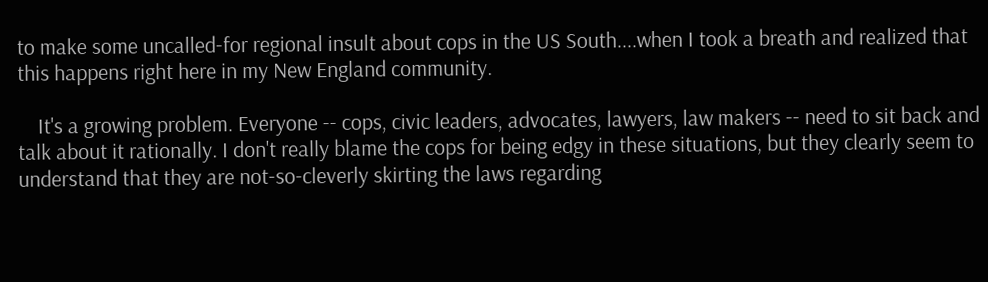to make some uncalled-for regional insult about cops in the US South....when I took a breath and realized that this happens right here in my New England community.

    It's a growing problem. Everyone -- cops, civic leaders, advocates, lawyers, law makers -- need to sit back and talk about it rationally. I don't really blame the cops for being edgy in these situations, but they clearly seem to understand that they are not-so-cleverly skirting the laws regarding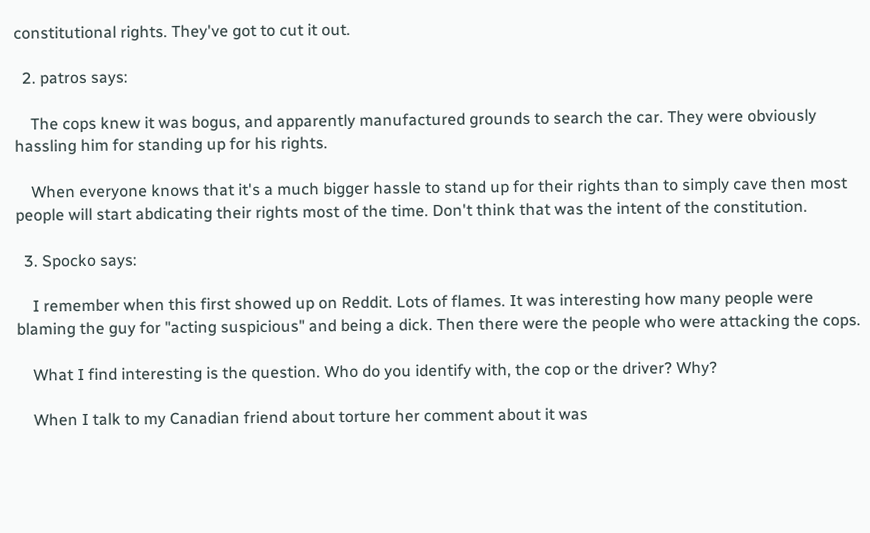constitutional rights. They've got to cut it out.

  2. patros says:

    The cops knew it was bogus, and apparently manufactured grounds to search the car. They were obviously hassling him for standing up for his rights.

    When everyone knows that it's a much bigger hassle to stand up for their rights than to simply cave then most people will start abdicating their rights most of the time. Don't think that was the intent of the constitution.

  3. Spocko says:

    I remember when this first showed up on Reddit. Lots of flames. It was interesting how many people were blaming the guy for "acting suspicious" and being a dick. Then there were the people who were attacking the cops.

    What I find interesting is the question. Who do you identify with, the cop or the driver? Why?

    When I talk to my Canadian friend about torture her comment about it was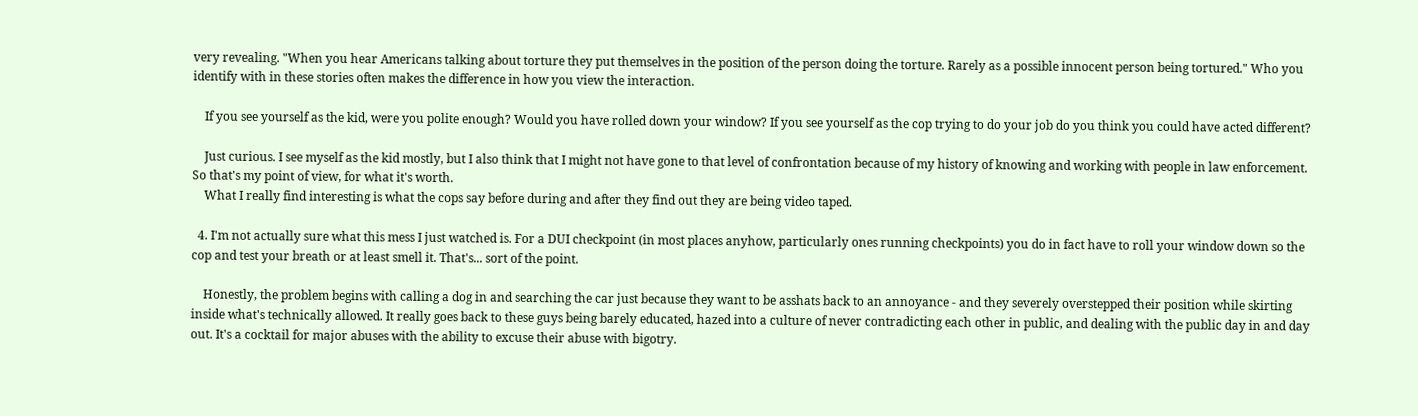very revealing. "When you hear Americans talking about torture they put themselves in the position of the person doing the torture. Rarely as a possible innocent person being tortured." Who you identify with in these stories often makes the difference in how you view the interaction.

    If you see yourself as the kid, were you polite enough? Would you have rolled down your window? If you see yourself as the cop trying to do your job do you think you could have acted different?

    Just curious. I see myself as the kid mostly, but I also think that I might not have gone to that level of confrontation because of my history of knowing and working with people in law enforcement. So that's my point of view, for what it's worth.
    What I really find interesting is what the cops say before during and after they find out they are being video taped.

  4. I'm not actually sure what this mess I just watched is. For a DUI checkpoint (in most places anyhow, particularly ones running checkpoints) you do in fact have to roll your window down so the cop and test your breath or at least smell it. That's... sort of the point.

    Honestly, the problem begins with calling a dog in and searching the car just because they want to be asshats back to an annoyance - and they severely overstepped their position while skirting inside what's technically allowed. It really goes back to these guys being barely educated, hazed into a culture of never contradicting each other in public, and dealing with the public day in and day out. It's a cocktail for major abuses with the ability to excuse their abuse with bigotry.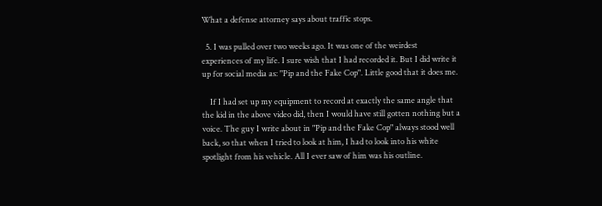What a defense attorney says about traffic stops.

  5. I was pulled over two weeks ago. It was one of the weirdest experiences of my life. I sure wish that I had recorded it. But I did write it up for social media as: "Pip and the Fake Cop". Little good that it does me.

    If I had set up my equipment to record at exactly the same angle that the kid in the above video did, then I would have still gotten nothing but a voice. The guy I write about in "Pip and the Fake Cop" always stood well back, so that when I tried to look at him, I had to look into his white spotlight from his vehicle. All I ever saw of him was his outline.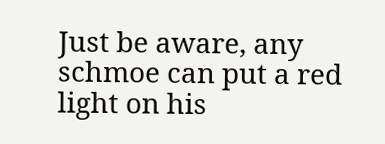Just be aware, any schmoe can put a red light on his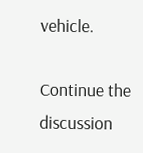vehicle.

Continue the discussion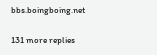bbs.boingboing.net

131 more replies